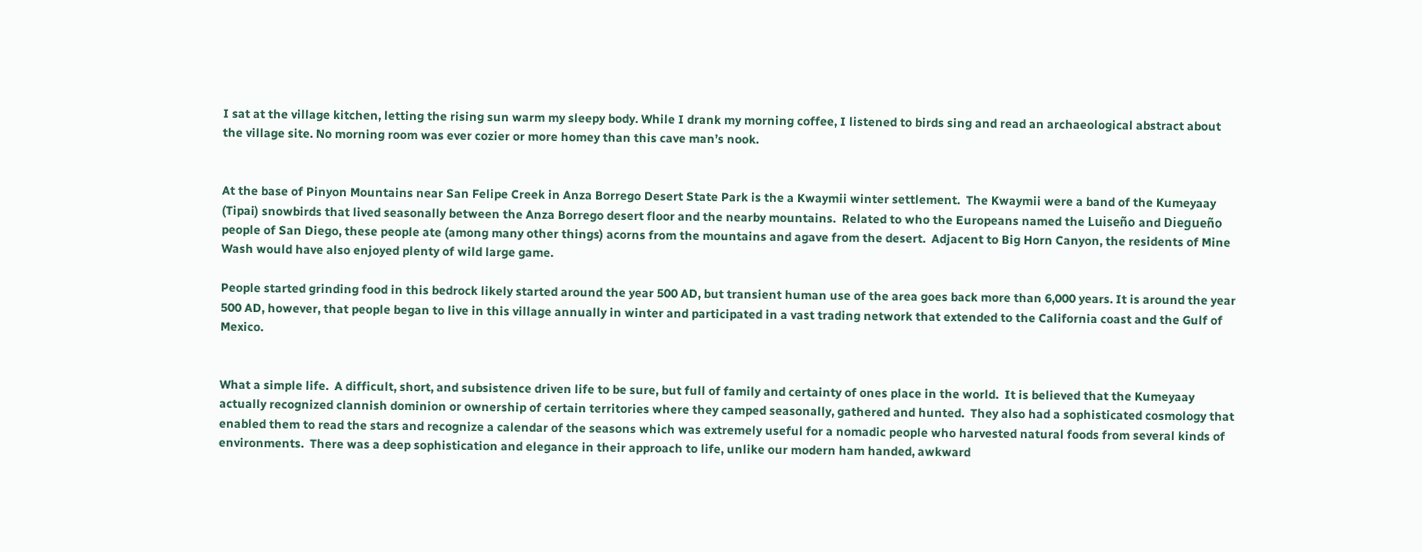I sat at the village kitchen, letting the rising sun warm my sleepy body. While I drank my morning coffee, I listened to birds sing and read an archaeological abstract about the village site. No morning room was ever cozier or more homey than this cave man’s nook.


At the base of Pinyon Mountains near San Felipe Creek in Anza Borrego Desert State Park is the a Kwaymii winter settlement.  The Kwaymii were a band of the Kumeyaay (Tipai) snowbirds that lived seasonally between the Anza Borrego desert floor and the nearby mountains.  Related to who the Europeans named the Luiseño and Diegueño people of San Diego, these people ate (among many other things) acorns from the mountains and agave from the desert.  Adjacent to Big Horn Canyon, the residents of Mine Wash would have also enjoyed plenty of wild large game.

People started grinding food in this bedrock likely started around the year 500 AD, but transient human use of the area goes back more than 6,000 years. It is around the year 500 AD, however, that people began to live in this village annually in winter and participated in a vast trading network that extended to the California coast and the Gulf of Mexico.


What a simple life.  A difficult, short, and subsistence driven life to be sure, but full of family and certainty of ones place in the world.  It is believed that the Kumeyaay actually recognized clannish dominion or ownership of certain territories where they camped seasonally, gathered and hunted.  They also had a sophisticated cosmology that enabled them to read the stars and recognize a calendar of the seasons which was extremely useful for a nomadic people who harvested natural foods from several kinds of environments.  There was a deep sophistication and elegance in their approach to life, unlike our modern ham handed, awkward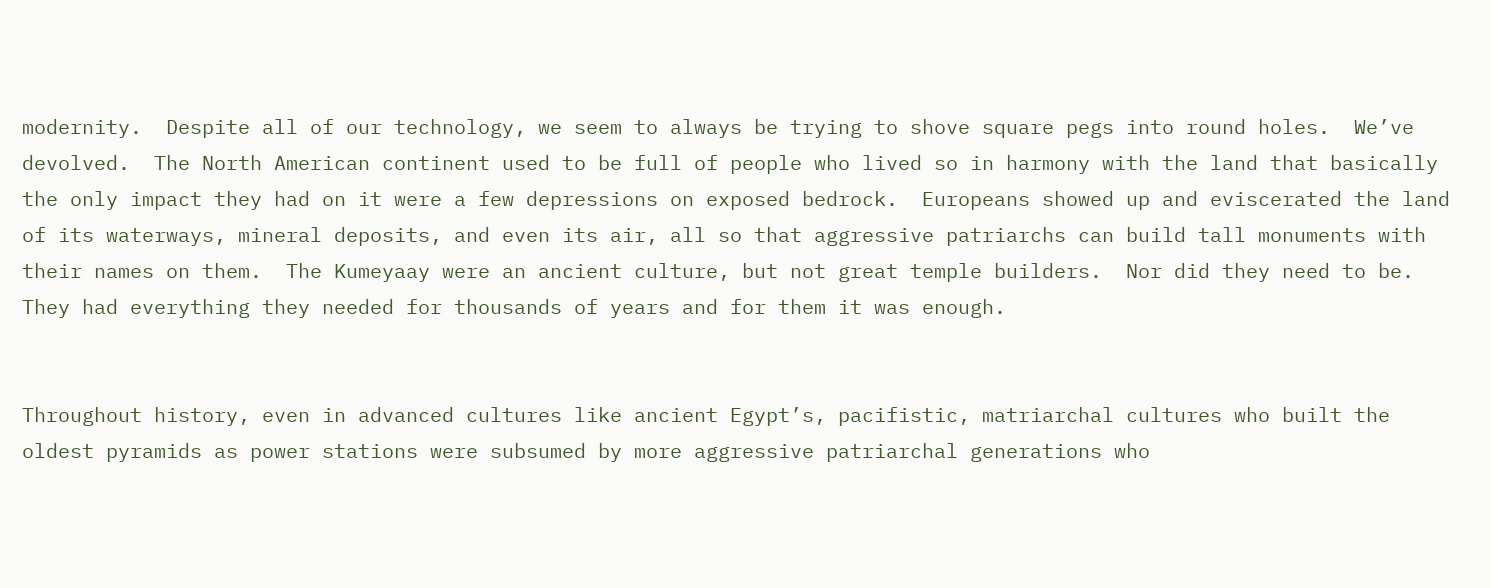modernity.  Despite all of our technology, we seem to always be trying to shove square pegs into round holes.  We’ve devolved.  The North American continent used to be full of people who lived so in harmony with the land that basically the only impact they had on it were a few depressions on exposed bedrock.  Europeans showed up and eviscerated the land of its waterways, mineral deposits, and even its air, all so that aggressive patriarchs can build tall monuments with their names on them.  The Kumeyaay were an ancient culture, but not great temple builders.  Nor did they need to be.  They had everything they needed for thousands of years and for them it was enough.


Throughout history, even in advanced cultures like ancient Egypt’s, pacifistic, matriarchal cultures who built the oldest pyramids as power stations were subsumed by more aggressive patriarchal generations who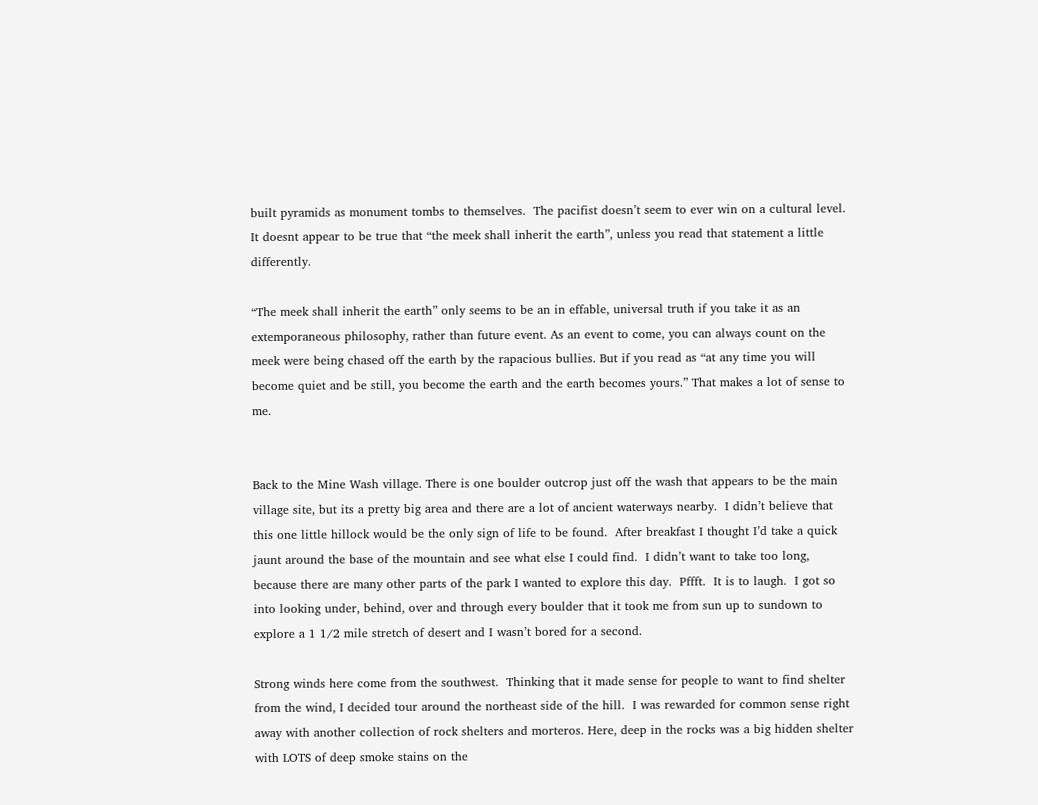built pyramids as monument tombs to themselves.  The pacifist doesn’t seem to ever win on a cultural level.  It doesnt appear to be true that “the meek shall inherit the earth”, unless you read that statement a little differently.

“The meek shall inherit the earth” only seems to be an in effable, universal truth if you take it as an extemporaneous philosophy, rather than future event. As an event to come, you can always count on the meek were being chased off the earth by the rapacious bullies. But if you read as “at any time you will become quiet and be still, you become the earth and the earth becomes yours.” That makes a lot of sense to me.


Back to the Mine Wash village. There is one boulder outcrop just off the wash that appears to be the main village site, but its a pretty big area and there are a lot of ancient waterways nearby.  I didn’t believe that this one little hillock would be the only sign of life to be found.  After breakfast I thought I’d take a quick jaunt around the base of the mountain and see what else I could find.  I didn’t want to take too long, because there are many other parts of the park I wanted to explore this day.  Pffft.  It is to laugh.  I got so into looking under, behind, over and through every boulder that it took me from sun up to sundown to explore a 1 1/2 mile stretch of desert and I wasn’t bored for a second.

Strong winds here come from the southwest.  Thinking that it made sense for people to want to find shelter from the wind, I decided tour around the northeast side of the hill.  I was rewarded for common sense right away with another collection of rock shelters and morteros. Here, deep in the rocks was a big hidden shelter with LOTS of deep smoke stains on the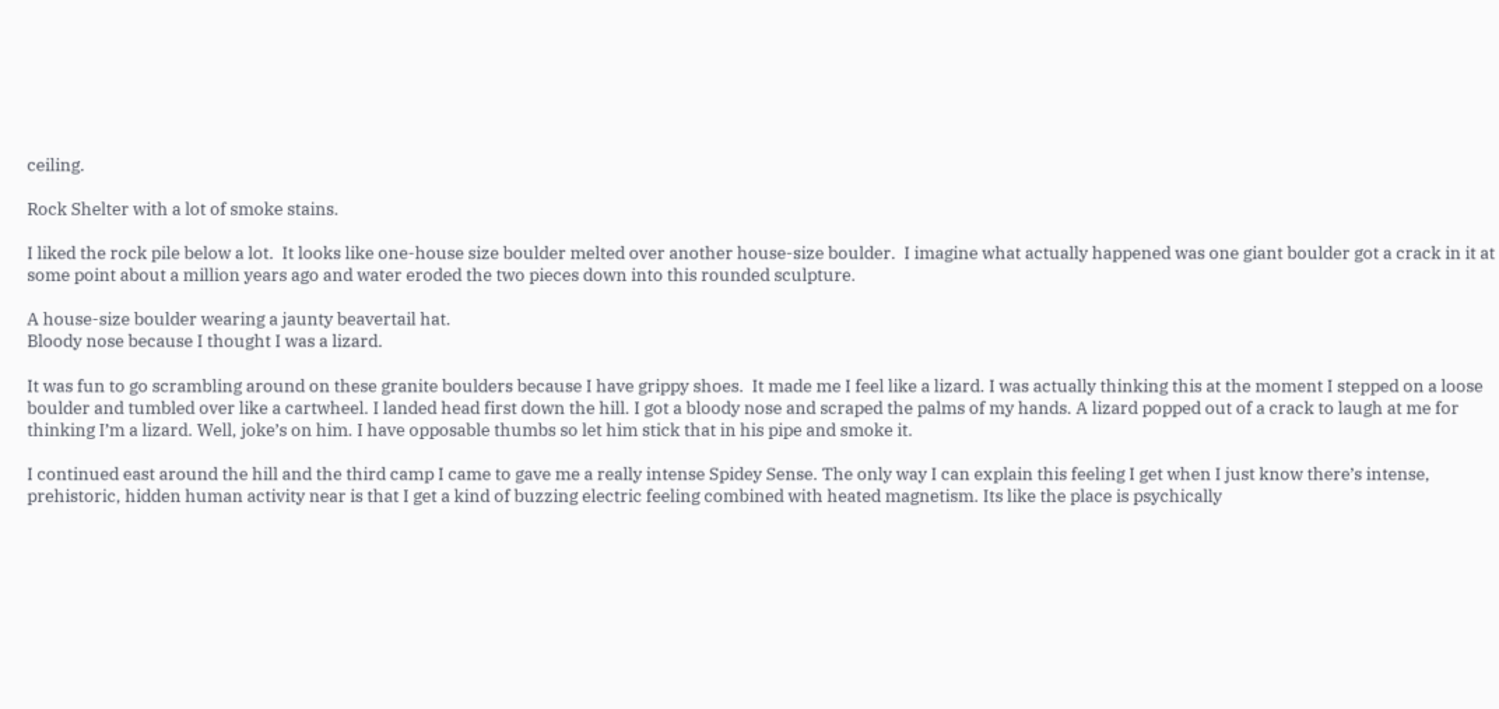ceiling.

Rock Shelter with a lot of smoke stains.

I liked the rock pile below a lot.  It looks like one-house size boulder melted over another house-size boulder.  I imagine what actually happened was one giant boulder got a crack in it at some point about a million years ago and water eroded the two pieces down into this rounded sculpture.

A house-size boulder wearing a jaunty beavertail hat.
Bloody nose because I thought I was a lizard.

It was fun to go scrambling around on these granite boulders because I have grippy shoes.  It made me I feel like a lizard. I was actually thinking this at the moment I stepped on a loose boulder and tumbled over like a cartwheel. I landed head first down the hill. I got a bloody nose and scraped the palms of my hands. A lizard popped out of a crack to laugh at me for thinking I’m a lizard. Well, joke’s on him. I have opposable thumbs so let him stick that in his pipe and smoke it.

I continued east around the hill and the third camp I came to gave me a really intense Spidey Sense. The only way I can explain this feeling I get when I just know there’s intense, prehistoric, hidden human activity near is that I get a kind of buzzing electric feeling combined with heated magnetism. Its like the place is psychically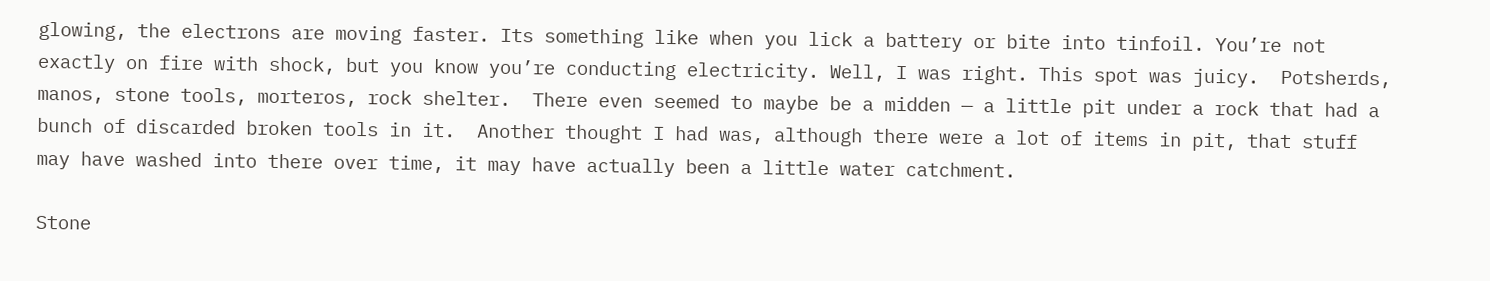glowing, the electrons are moving faster. Its something like when you lick a battery or bite into tinfoil. You’re not exactly on fire with shock, but you know you’re conducting electricity. Well, I was right. This spot was juicy.  Potsherds, manos, stone tools, morteros, rock shelter.  There even seemed to maybe be a midden — a little pit under a rock that had a bunch of discarded broken tools in it.  Another thought I had was, although there were a lot of items in pit, that stuff may have washed into there over time, it may have actually been a little water catchment.

Stone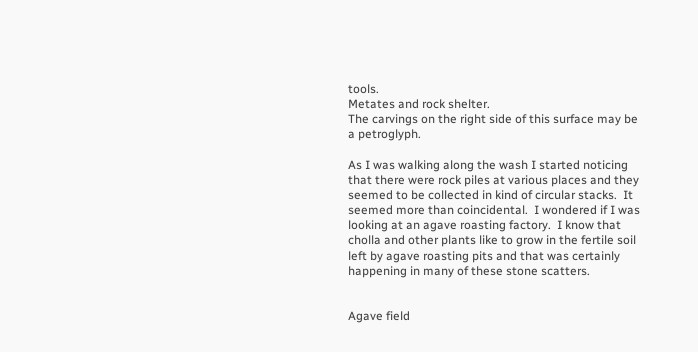tools.
Metates and rock shelter.
The carvings on the right side of this surface may be a petroglyph.

As I was walking along the wash I started noticing that there were rock piles at various places and they seemed to be collected in kind of circular stacks.  It seemed more than coincidental.  I wondered if I was looking at an agave roasting factory.  I know that cholla and other plants like to grow in the fertile soil left by agave roasting pits and that was certainly happening in many of these stone scatters.


Agave field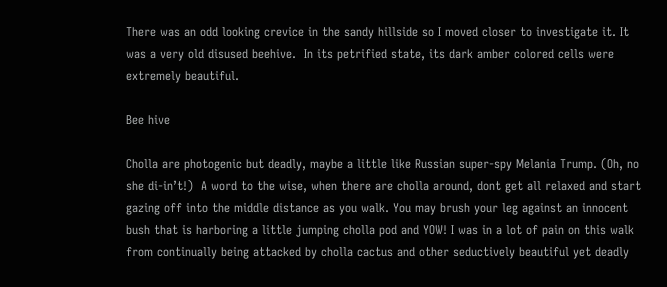There was an odd looking crevice in the sandy hillside so I moved closer to investigate it. It was a very old disused beehive.  In its petrified state, its dark amber colored cells were extremely beautiful.

Bee hive

Cholla are photogenic but deadly, maybe a little like Russian super-spy Melania Trump. (Oh, no she di-in’t!)  A word to the wise, when there are cholla around, dont get all relaxed and start gazing off into the middle distance as you walk. You may brush your leg against an innocent bush that is harboring a little jumping cholla pod and YOW! I was in a lot of pain on this walk from continually being attacked by cholla cactus and other seductively beautiful yet deadly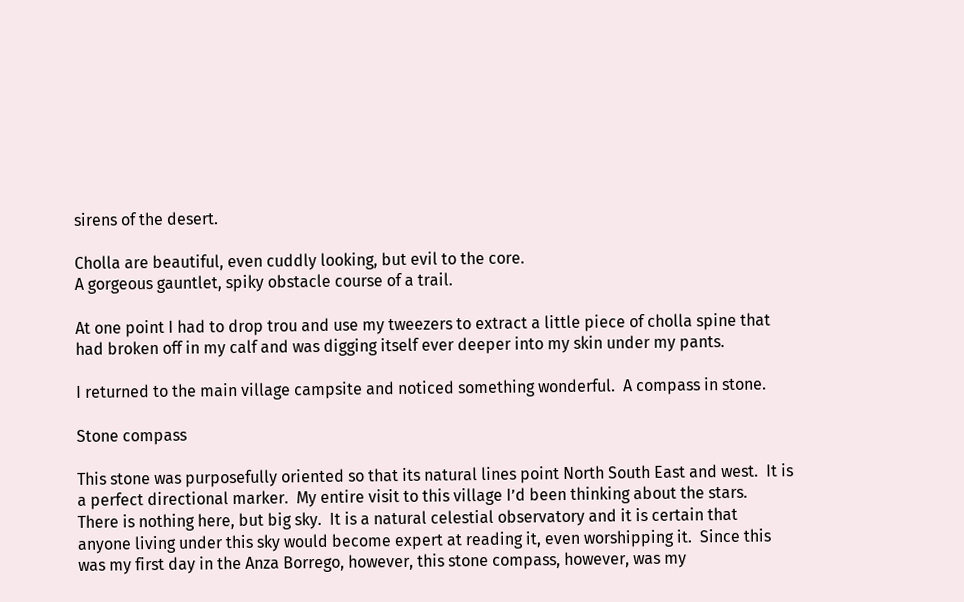sirens of the desert.

Cholla are beautiful, even cuddly looking, but evil to the core.
A gorgeous gauntlet, spiky obstacle course of a trail.

At one point I had to drop trou and use my tweezers to extract a little piece of cholla spine that had broken off in my calf and was digging itself ever deeper into my skin under my pants.

I returned to the main village campsite and noticed something wonderful.  A compass in stone.

Stone compass

This stone was purposefully oriented so that its natural lines point North South East and west.  It is a perfect directional marker.  My entire visit to this village I’d been thinking about the stars.  There is nothing here, but big sky.  It is a natural celestial observatory and it is certain that anyone living under this sky would become expert at reading it, even worshipping it.  Since this was my first day in the Anza Borrego, however, this stone compass, however, was my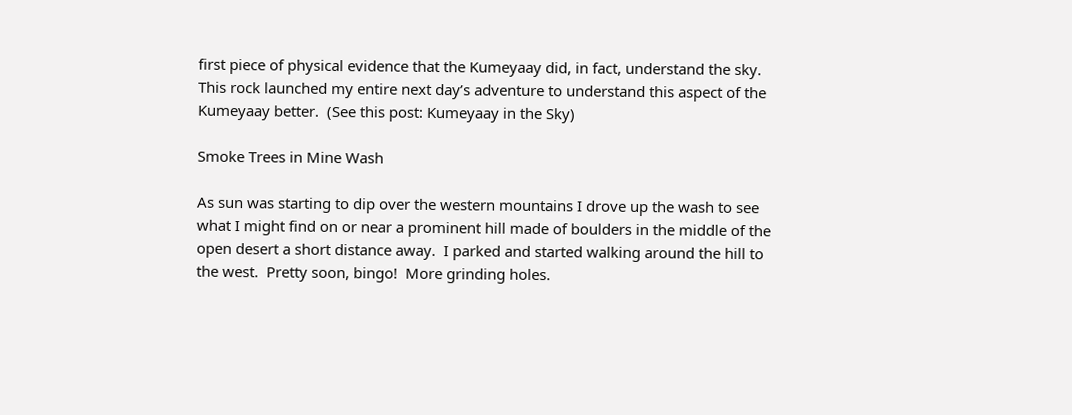first piece of physical evidence that the Kumeyaay did, in fact, understand the sky.  This rock launched my entire next day’s adventure to understand this aspect of the Kumeyaay better.  (See this post: Kumeyaay in the Sky)

Smoke Trees in Mine Wash

As sun was starting to dip over the western mountains I drove up the wash to see what I might find on or near a prominent hill made of boulders in the middle of the open desert a short distance away.  I parked and started walking around the hill to the west.  Pretty soon, bingo!  More grinding holes.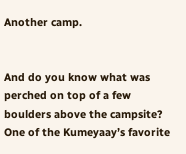Another camp.


And do you know what was perched on top of a few boulders above the campsite?  One of the Kumeyaay’s favorite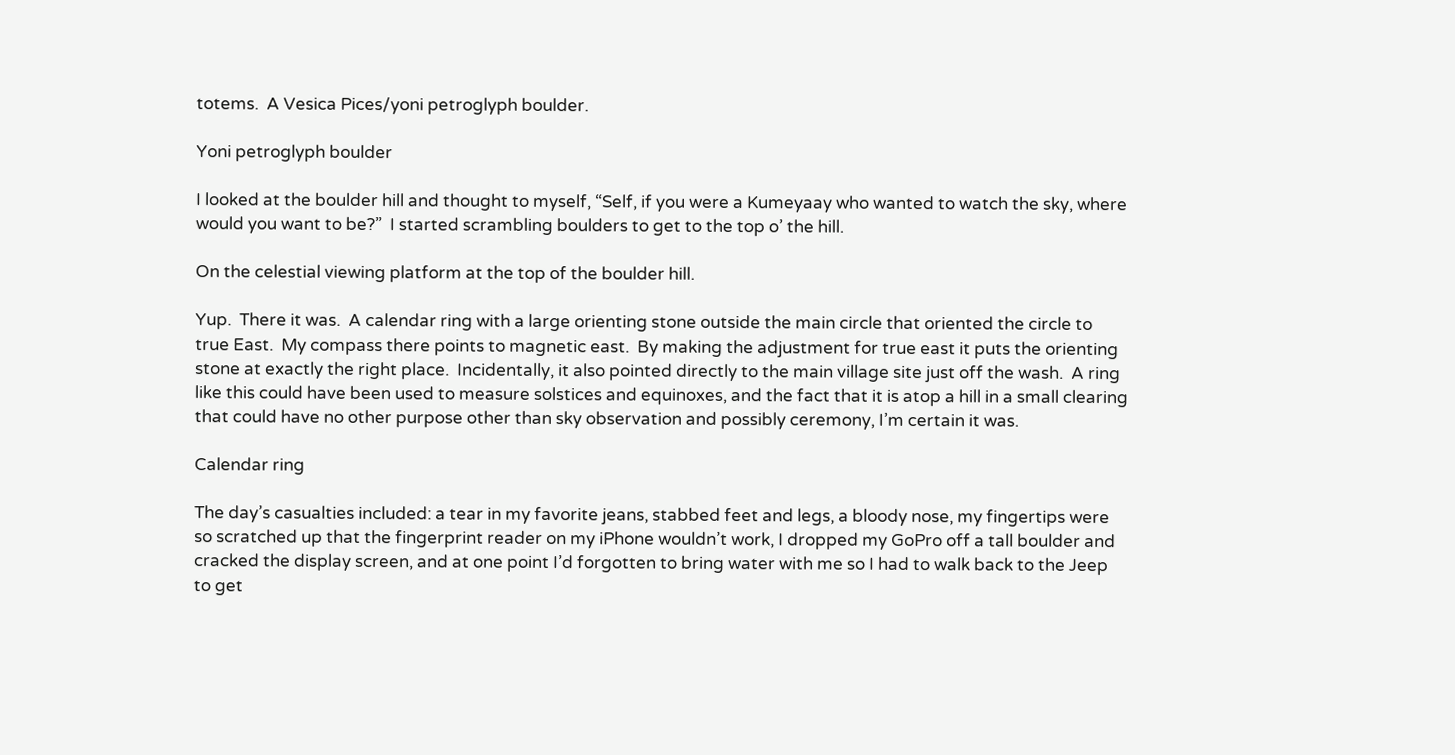totems.  A Vesica Pices/yoni petroglyph boulder.

Yoni petroglyph boulder

I looked at the boulder hill and thought to myself, “Self, if you were a Kumeyaay who wanted to watch the sky, where would you want to be?”  I started scrambling boulders to get to the top o’ the hill.

On the celestial viewing platform at the top of the boulder hill.

Yup.  There it was.  A calendar ring with a large orienting stone outside the main circle that oriented the circle to true East.  My compass there points to magnetic east.  By making the adjustment for true east it puts the orienting stone at exactly the right place.  Incidentally, it also pointed directly to the main village site just off the wash.  A ring like this could have been used to measure solstices and equinoxes, and the fact that it is atop a hill in a small clearing that could have no other purpose other than sky observation and possibly ceremony, I’m certain it was.

Calendar ring

The day’s casualties included: a tear in my favorite jeans, stabbed feet and legs, a bloody nose, my fingertips were so scratched up that the fingerprint reader on my iPhone wouldn’t work, I dropped my GoPro off a tall boulder and cracked the display screen, and at one point I’d forgotten to bring water with me so I had to walk back to the Jeep to get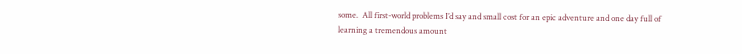some.  All first-world problems I’d say and small cost for an epic adventure and one day full of learning a tremendous amount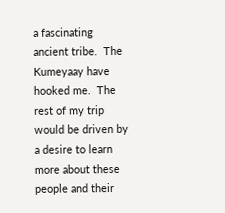a fascinating ancient tribe.  The Kumeyaay have hooked me.  The rest of my trip would be driven by a desire to learn more about these people and their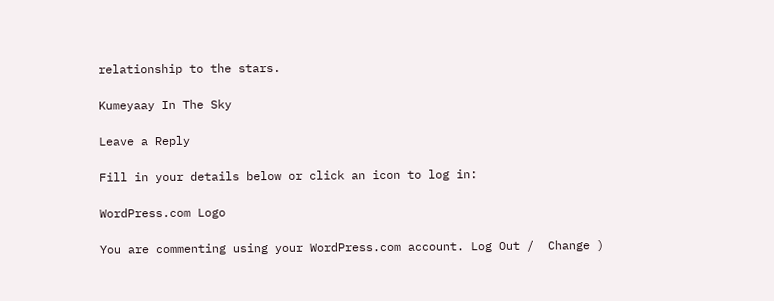relationship to the stars.

Kumeyaay In The Sky

Leave a Reply

Fill in your details below or click an icon to log in:

WordPress.com Logo

You are commenting using your WordPress.com account. Log Out /  Change )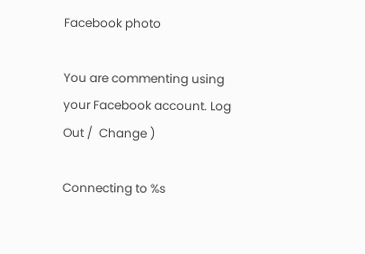Facebook photo

You are commenting using your Facebook account. Log Out /  Change )

Connecting to %s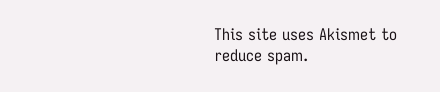This site uses Akismet to reduce spam.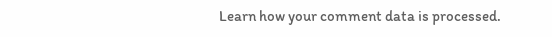Learn how your comment data is processed.